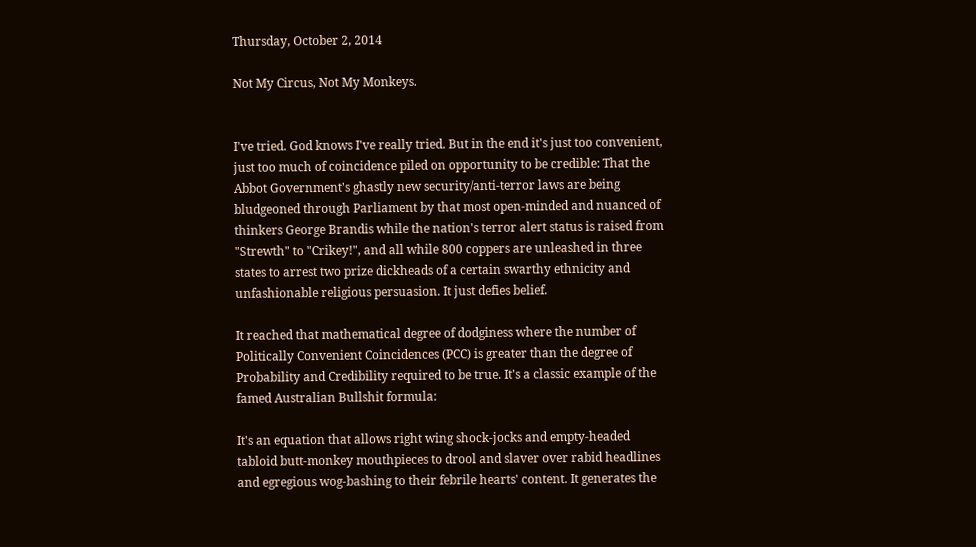Thursday, October 2, 2014

Not My Circus, Not My Monkeys.


I've tried. God knows I've really tried. But in the end it's just too convenient, just too much of coincidence piled on opportunity to be credible: That the Abbot Government's ghastly new security/anti-terror laws are being bludgeoned through Parliament by that most open-minded and nuanced of thinkers George Brandis while the nation's terror alert status is raised from "Strewth" to "Crikey!", and all while 800 coppers are unleashed in three states to arrest two prize dickheads of a certain swarthy ethnicity and unfashionable religious persuasion. It just defies belief.

It reached that mathematical degree of dodginess where the number of Politically Convenient Coincidences (PCC) is greater than the degree of Probability and Credibility required to be true. It's a classic example of the famed Australian Bullshit formula:

It's an equation that allows right wing shock-jocks and empty-headed tabloid butt-monkey mouthpieces to drool and slaver over rabid headlines and egregious wog-bashing to their febrile hearts' content. It generates the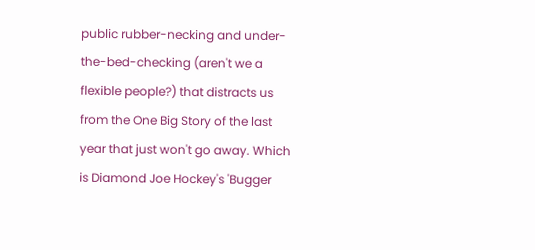public rubber-necking and under-the-bed-checking (aren't we a flexible people?) that distracts us from the One Big Story of the last year that just won't go away. Which is Diamond Joe Hockey's 'Bugger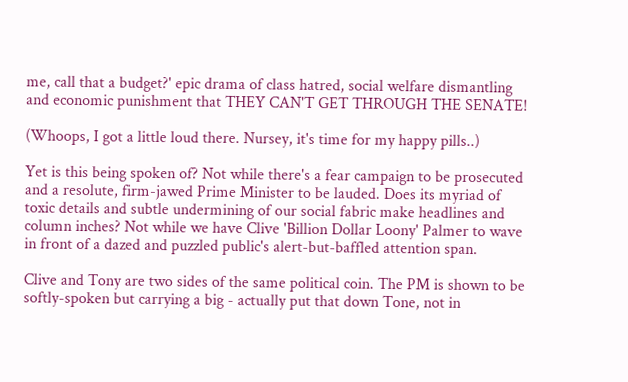me, call that a budget?' epic drama of class hatred, social welfare dismantling and economic punishment that THEY CAN'T GET THROUGH THE SENATE!

(Whoops, I got a little loud there. Nursey, it's time for my happy pills..)

Yet is this being spoken of? Not while there's a fear campaign to be prosecuted and a resolute, firm-jawed Prime Minister to be lauded. Does its myriad of toxic details and subtle undermining of our social fabric make headlines and column inches? Not while we have Clive 'Billion Dollar Loony' Palmer to wave in front of a dazed and puzzled public's alert-but-baffled attention span.

Clive and Tony are two sides of the same political coin. The PM is shown to be softly-spoken but carrying a big - actually put that down Tone, not in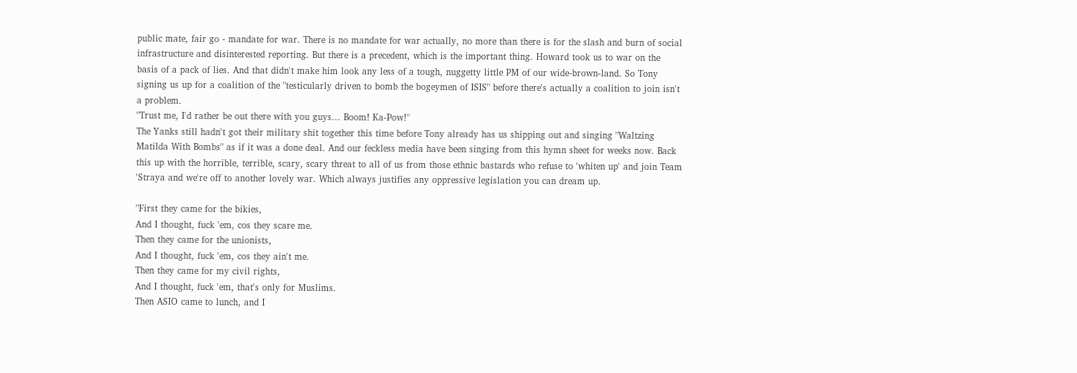public mate, fair go - mandate for war. There is no mandate for war actually, no more than there is for the slash and burn of social infrastructure and disinterested reporting. But there is a precedent, which is the important thing. Howard took us to war on the basis of a pack of lies. And that didn't make him look any less of a tough, nuggetty little PM of our wide-brown-land. So Tony signing us up for a coalition of the "testicularly driven to bomb the bogeymen of ISIS" before there's actually a coalition to join isn't a problem.
"Trust me, I'd rather be out there with you guys... Boom! Ka-Pow!"
The Yanks still hadn't got their military shit together this time before Tony already has us shipping out and singing "Waltzing Matilda With Bombs" as if it was a done deal. And our feckless media have been singing from this hymn sheet for weeks now. Back this up with the horrible, terrible, scary, scary threat to all of us from those ethnic bastards who refuse to 'whiten up' and join Team 'Straya and we're off to another lovely war. Which always justifies any oppressive legislation you can dream up.

"First they came for the bikies,
And I thought, fuck 'em, cos they scare me.
Then they came for the unionists,
And I thought, fuck 'em, cos they ain't me.
Then they came for my civil rights,
And I thought, fuck 'em, that's only for Muslims.
Then ASIO came to lunch, and I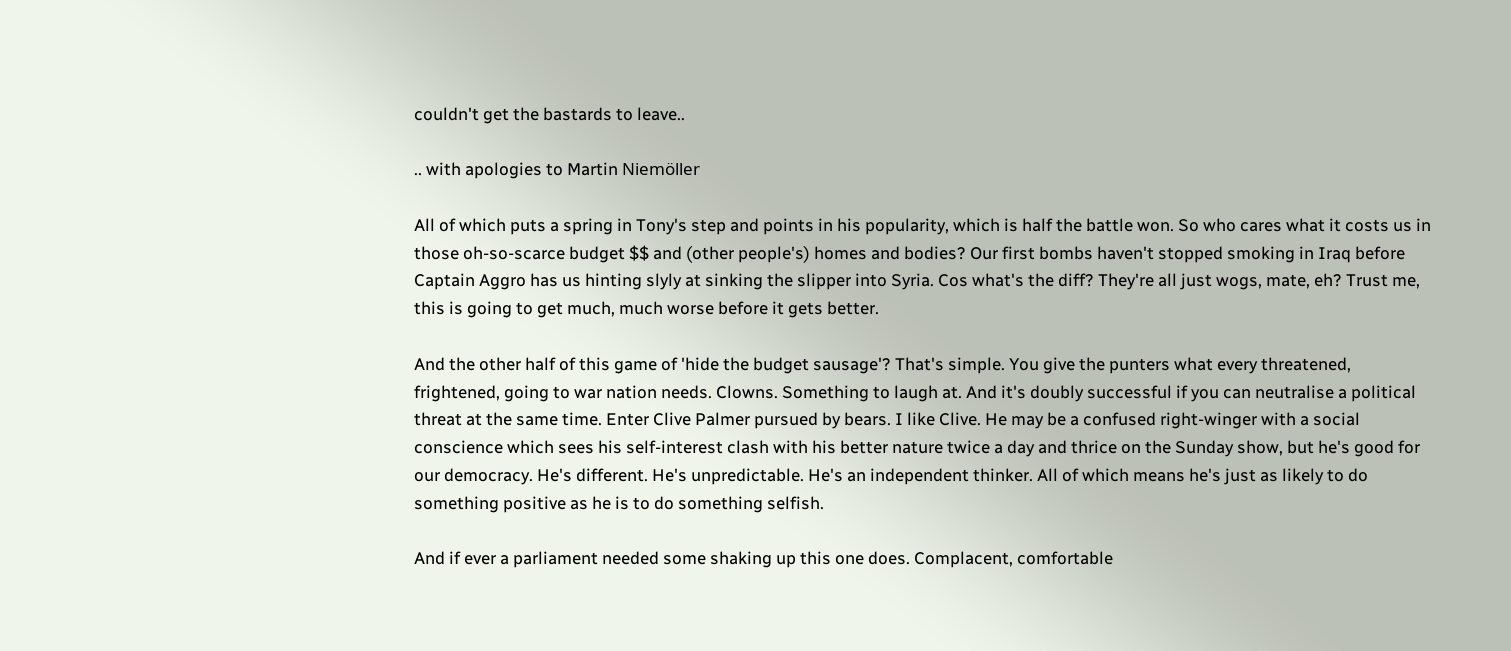couldn't get the bastards to leave..

.. with apologies to Martin Niemöller

All of which puts a spring in Tony's step and points in his popularity, which is half the battle won. So who cares what it costs us in those oh-so-scarce budget $$ and (other people's) homes and bodies? Our first bombs haven't stopped smoking in Iraq before Captain Aggro has us hinting slyly at sinking the slipper into Syria. Cos what's the diff? They're all just wogs, mate, eh? Trust me, this is going to get much, much worse before it gets better.

And the other half of this game of 'hide the budget sausage'? That's simple. You give the punters what every threatened, frightened, going to war nation needs. Clowns. Something to laugh at. And it's doubly successful if you can neutralise a political threat at the same time. Enter Clive Palmer pursued by bears. I like Clive. He may be a confused right-winger with a social conscience which sees his self-interest clash with his better nature twice a day and thrice on the Sunday show, but he's good for our democracy. He's different. He's unpredictable. He's an independent thinker. All of which means he's just as likely to do something positive as he is to do something selfish.

And if ever a parliament needed some shaking up this one does. Complacent, comfortable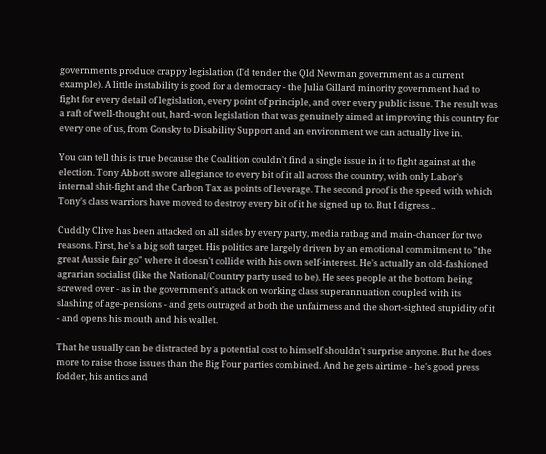governments produce crappy legislation (I'd tender the Qld Newman government as a current example). A little instability is good for a democracy - the Julia Gillard minority government had to fight for every detail of legislation, every point of principle, and over every public issue. The result was a raft of well-thought out, hard-won legislation that was genuinely aimed at improving this country for every one of us, from Gonsky to Disability Support and an environment we can actually live in.

You can tell this is true because the Coalition couldn't find a single issue in it to fight against at the election. Tony Abbott swore allegiance to every bit of it all across the country, with only Labor's internal shit-fight and the Carbon Tax as points of leverage. The second proof is the speed with which Tony's class warriors have moved to destroy every bit of it he signed up to. But I digress ..

Cuddly Clive has been attacked on all sides by every party, media ratbag and main-chancer for two reasons. First, he's a big soft target. His politics are largely driven by an emotional commitment to "the great Aussie fair go" where it doesn't collide with his own self-interest. He's actually an old-fashioned agrarian socialist (like the National/Country party used to be). He sees people at the bottom being screwed over - as in the government's attack on working class superannuation coupled with its slashing of age-pensions - and gets outraged at both the unfairness and the short-sighted stupidity of it - and opens his mouth and his wallet.

That he usually can be distracted by a potential cost to himself shouldn't surprise anyone. But he does more to raise those issues than the Big Four parties combined. And he gets airtime - he's good press fodder, his antics and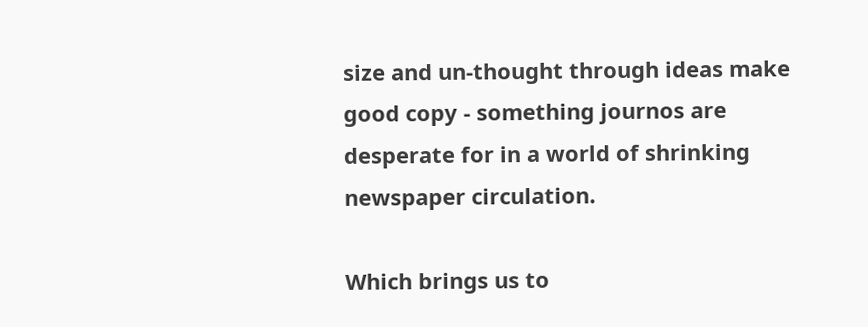size and un-thought through ideas make good copy - something journos are desperate for in a world of shrinking newspaper circulation.

Which brings us to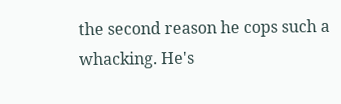the second reason he cops such a whacking. He's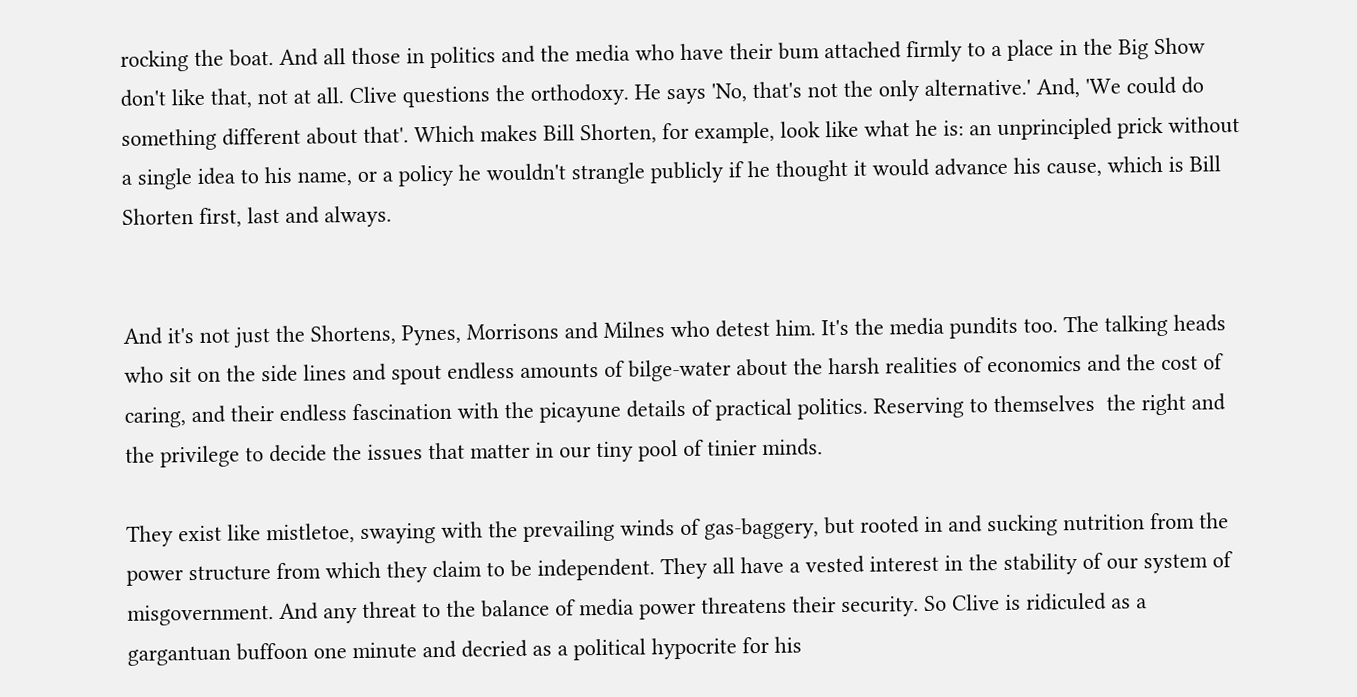rocking the boat. And all those in politics and the media who have their bum attached firmly to a place in the Big Show don't like that, not at all. Clive questions the orthodoxy. He says 'No, that's not the only alternative.' And, 'We could do something different about that'. Which makes Bill Shorten, for example, look like what he is: an unprincipled prick without a single idea to his name, or a policy he wouldn't strangle publicly if he thought it would advance his cause, which is Bill Shorten first, last and always.


And it's not just the Shortens, Pynes, Morrisons and Milnes who detest him. It's the media pundits too. The talking heads who sit on the side lines and spout endless amounts of bilge-water about the harsh realities of economics and the cost of caring, and their endless fascination with the picayune details of practical politics. Reserving to themselves  the right and the privilege to decide the issues that matter in our tiny pool of tinier minds.

They exist like mistletoe, swaying with the prevailing winds of gas-baggery, but rooted in and sucking nutrition from the power structure from which they claim to be independent. They all have a vested interest in the stability of our system of misgovernment. And any threat to the balance of media power threatens their security. So Clive is ridiculed as a gargantuan buffoon one minute and decried as a political hypocrite for his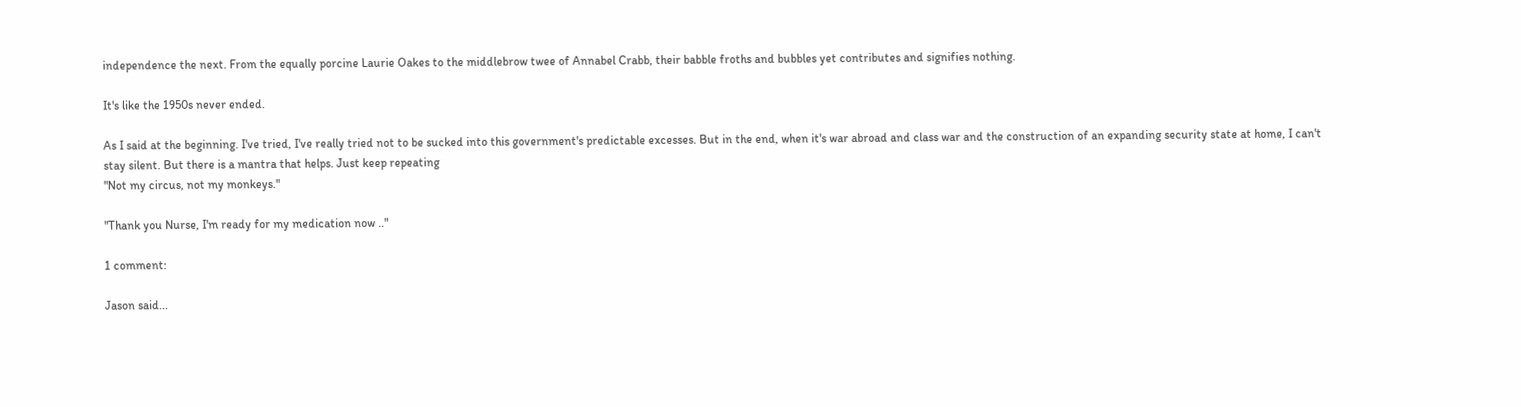independence the next. From the equally porcine Laurie Oakes to the middlebrow twee of Annabel Crabb, their babble froths and bubbles yet contributes and signifies nothing.

It's like the 1950s never ended.

As I said at the beginning. I've tried, I've really tried not to be sucked into this government's predictable excesses. But in the end, when it's war abroad and class war and the construction of an expanding security state at home, I can't stay silent. But there is a mantra that helps. Just keep repeating
"Not my circus, not my monkeys."

"Thank you Nurse, I'm ready for my medication now .."

1 comment:

Jason said...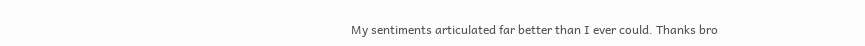My sentiments articulated far better than I ever could. Thanks bro